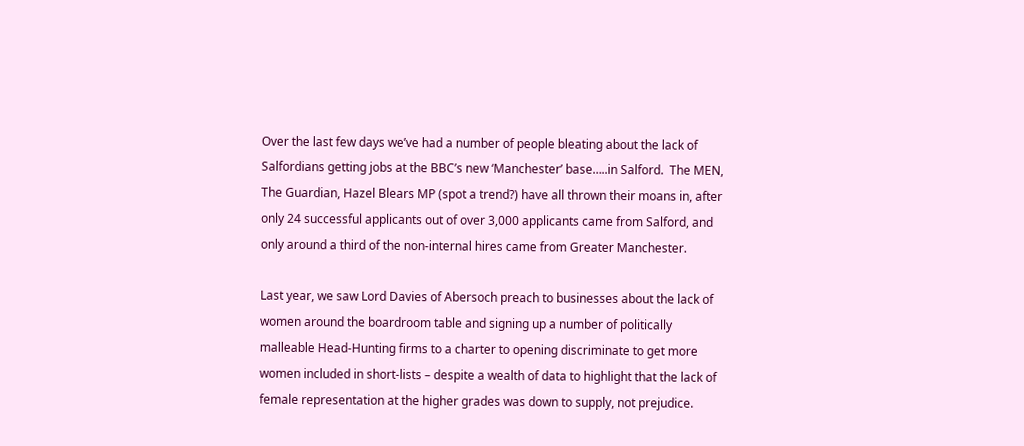Over the last few days we’ve had a number of people bleating about the lack of Salfordians getting jobs at the BBC’s new ‘Manchester’ base…..in Salford.  The MEN, The Guardian, Hazel Blears MP (spot a trend?) have all thrown their moans in, after only 24 successful applicants out of over 3,000 applicants came from Salford, and only around a third of the non-internal hires came from Greater Manchester.

Last year, we saw Lord Davies of Abersoch preach to businesses about the lack of women around the boardroom table and signing up a number of politically malleable Head-Hunting firms to a charter to opening discriminate to get more women included in short-lists – despite a wealth of data to highlight that the lack of female representation at the higher grades was down to supply, not prejudice.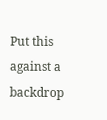Put this against a backdrop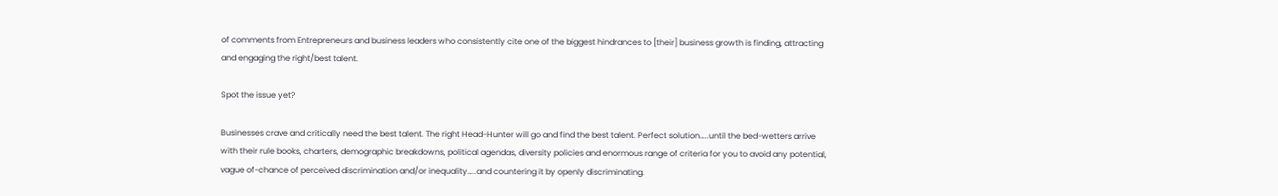of comments from Entrepreneurs and business leaders who consistently cite one of the biggest hindrances to [their] business growth is finding, attracting and engaging the right/best talent.

Spot the issue yet?

Businesses crave and critically need the best talent. The right Head-Hunter will go and find the best talent. Perfect solution…..until the bed-wetters arrive with their rule books, charters, demographic breakdowns, political agendas, diversity policies and enormous range of criteria for you to avoid any potential, vague of-chance of perceived discrimination and/or inequality…..and countering it by openly discriminating.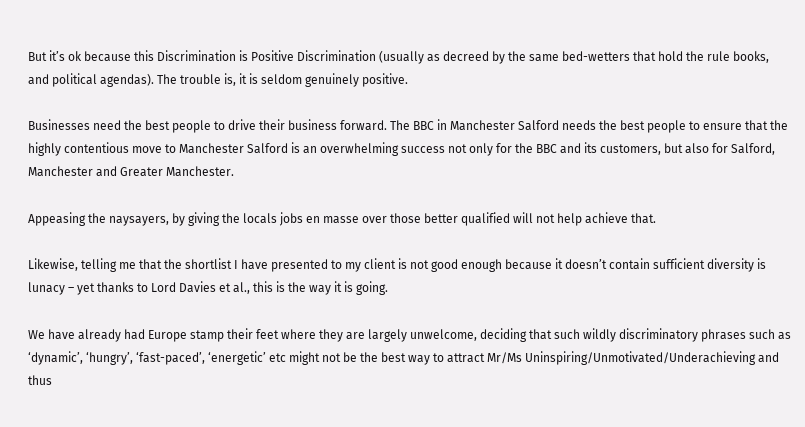But it’s ok because this Discrimination is Positive Discrimination (usually as decreed by the same bed-wetters that hold the rule books, and political agendas). The trouble is, it is seldom genuinely positive.

Businesses need the best people to drive their business forward. The BBC in Manchester Salford needs the best people to ensure that the highly contentious move to Manchester Salford is an overwhelming success not only for the BBC and its customers, but also for Salford, Manchester and Greater Manchester.

Appeasing the naysayers, by giving the locals jobs en masse over those better qualified will not help achieve that.

Likewise, telling me that the shortlist I have presented to my client is not good enough because it doesn’t contain sufficient diversity is lunacy – yet thanks to Lord Davies et al., this is the way it is going.

We have already had Europe stamp their feet where they are largely unwelcome, deciding that such wildly discriminatory phrases such as ‘dynamic’, ‘hungry’, ‘fast-paced’, ‘energetic’ etc might not be the best way to attract Mr/Ms Uninspiring/Unmotivated/Underachieving and thus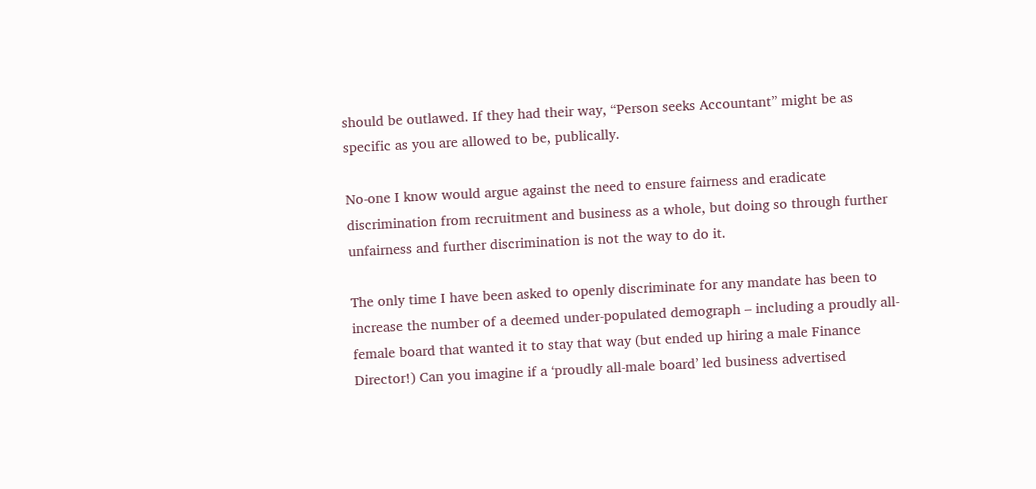should be outlawed. If they had their way, “Person seeks Accountant” might be as specific as you are allowed to be, publically.

No-one I know would argue against the need to ensure fairness and eradicate discrimination from recruitment and business as a whole, but doing so through further unfairness and further discrimination is not the way to do it.

The only time I have been asked to openly discriminate for any mandate has been to increase the number of a deemed under-populated demograph – including a proudly all-female board that wanted it to stay that way (but ended up hiring a male Finance Director!) Can you imagine if a ‘proudly all-male board’ led business advertised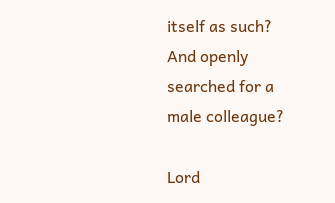itself as such? And openly searched for a male colleague?

Lord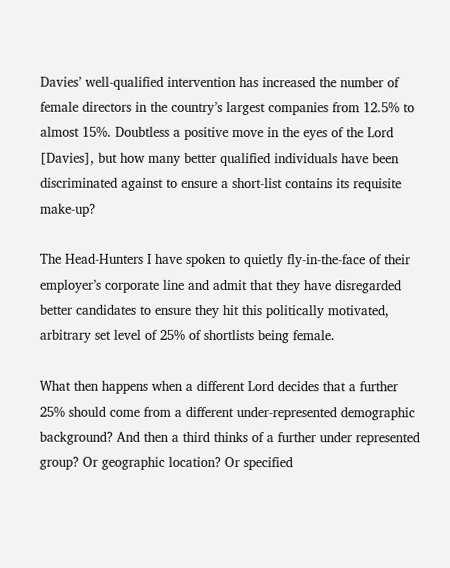Davies’ well-qualified intervention has increased the number of female directors in the country’s largest companies from 12.5% to almost 15%. Doubtless a positive move in the eyes of the Lord [Davies], but how many better qualified individuals have been discriminated against to ensure a short-list contains its requisite make-up?

The Head-Hunters I have spoken to quietly fly-in-the-face of their employer’s corporate line and admit that they have disregarded better candidates to ensure they hit this politically motivated, arbitrary set level of 25% of shortlists being female.

What then happens when a different Lord decides that a further 25% should come from a different under-represented demographic background? And then a third thinks of a further under represented group? Or geographic location? Or specified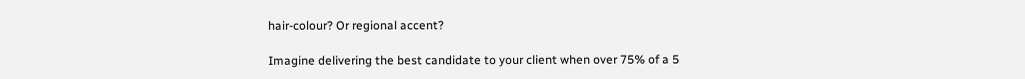hair-colour? Or regional accent?

Imagine delivering the best candidate to your client when over 75% of a 5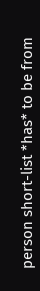person short-list *has* to be from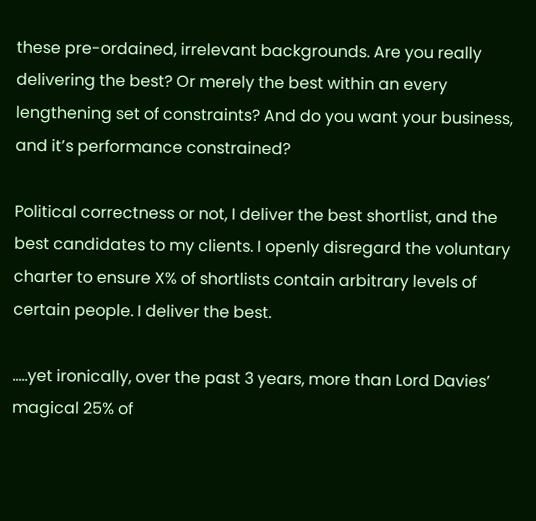these pre-ordained, irrelevant backgrounds. Are you really delivering the best? Or merely the best within an every lengthening set of constraints? And do you want your business, and it’s performance constrained?

Political correctness or not, I deliver the best shortlist, and the best candidates to my clients. I openly disregard the voluntary charter to ensure X% of shortlists contain arbitrary levels of certain people. I deliver the best.

…..yet ironically, over the past 3 years, more than Lord Davies’ magical 25% of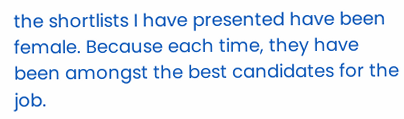the shortlists I have presented have been female. Because each time, they have been amongst the best candidates for the job.